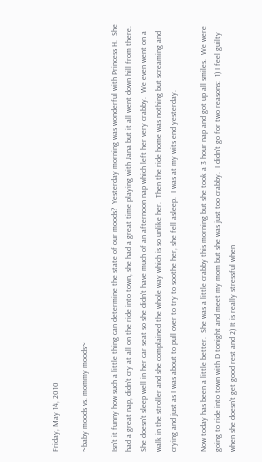Friday, May 14, 2010

~baby moods vs. mommy moods~

Isn't it funny how such a little thing can determine the state of our moods?  Yesterday morning was wonderful with Princess H.  She had a great nap, didn't cry at all on the ride into town, she had a great time playing with Jana but it all went down hill from there.  She doesn't sleep well in her car seat so she didn't have much of an afternoon nap which left her very crabby.  We even went on a walk in the stroller and she complained the whole way which is so unlike her.  Then the ride home was nothing but screaming and crying and just as I was about to pull over to try to soothe her, she fell asleep.  I was at my wits end yesterday.

Now today has been a little better.  She was a little crabby this morning but she took a 3 hour nap and got up all smiles.  We were going to ride into town with D tonight and meet my mom but she was just too crabby.  I didn't go for two reasons:  1) I feel guilty when she doesn't get good rest and 2) It is really stressful when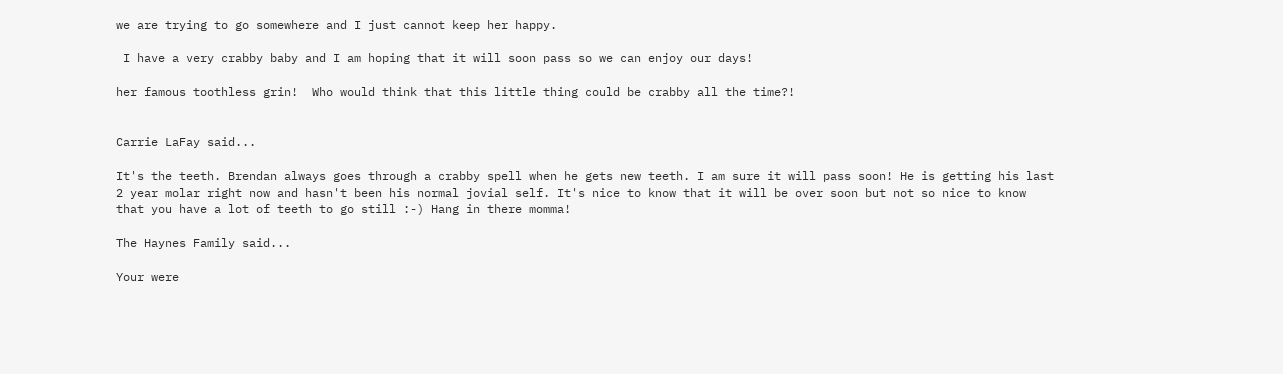we are trying to go somewhere and I just cannot keep her happy.

 I have a very crabby baby and I am hoping that it will soon pass so we can enjoy our days!

her famous toothless grin!  Who would think that this little thing could be crabby all the time?!


Carrie LaFay said...

It's the teeth. Brendan always goes through a crabby spell when he gets new teeth. I am sure it will pass soon! He is getting his last 2 year molar right now and hasn't been his normal jovial self. It's nice to know that it will be over soon but not so nice to know that you have a lot of teeth to go still :-) Hang in there momma!

The Haynes Family said...

Your were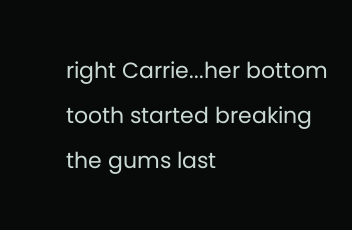right Carrie...her bottom tooth started breaking the gums last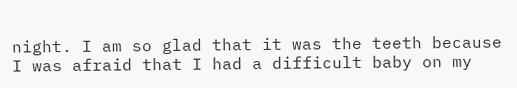night. I am so glad that it was the teeth because I was afraid that I had a difficult baby on my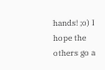hands! ;o) I hope the others go a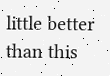little better than this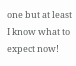one but at least I know what to expect now!